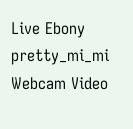Live Ebony pretty_mi_mi Webcam Video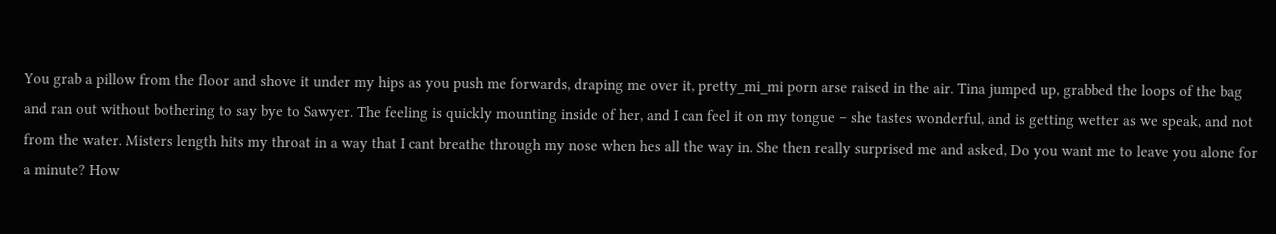You grab a pillow from the floor and shove it under my hips as you push me forwards, draping me over it, pretty_mi_mi porn arse raised in the air. Tina jumped up, grabbed the loops of the bag and ran out without bothering to say bye to Sawyer. The feeling is quickly mounting inside of her, and I can feel it on my tongue – she tastes wonderful, and is getting wetter as we speak, and not from the water. Misters length hits my throat in a way that I cant breathe through my nose when hes all the way in. She then really surprised me and asked, Do you want me to leave you alone for a minute? How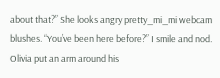about that?” She looks angry pretty_mi_mi webcam blushes. “You’ve been here before?” I smile and nod. Olivia put an arm around his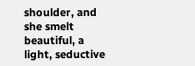shoulder, and she smelt beautiful, a light, seductive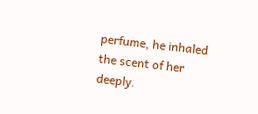perfume, he inhaled the scent of her deeply.